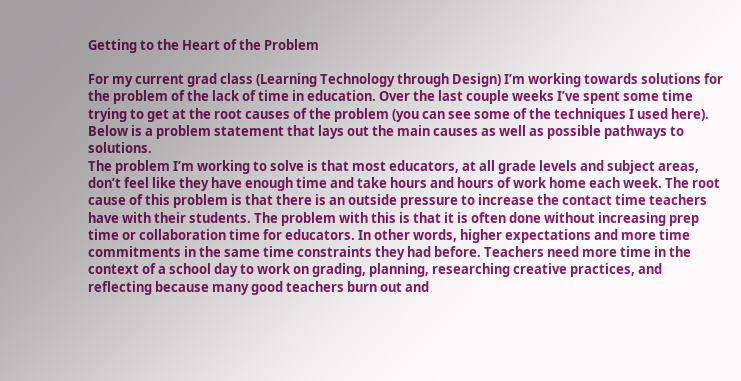Getting to the Heart of the Problem

For my current grad class (Learning Technology through Design) I’m working towards solutions for the problem of the lack of time in education. Over the last couple weeks I’ve spent some time trying to get at the root causes of the problem (you can see some of the techniques I used here). Below is a problem statement that lays out the main causes as well as possible pathways to solutions.
The problem I’m working to solve is that most educators, at all grade levels and subject areas, don’t feel like they have enough time and take hours and hours of work home each week. The root cause of this problem is that there is an outside pressure to increase the contact time teachers have with their students. The problem with this is that it is often done without increasing prep time or collaboration time for educators. In other words, higher expectations and more time commitments in the same time constraints they had before. Teachers need more time in the context of a school day to work on grading, planning, researching creative practices, and reflecting because many good teachers burn out and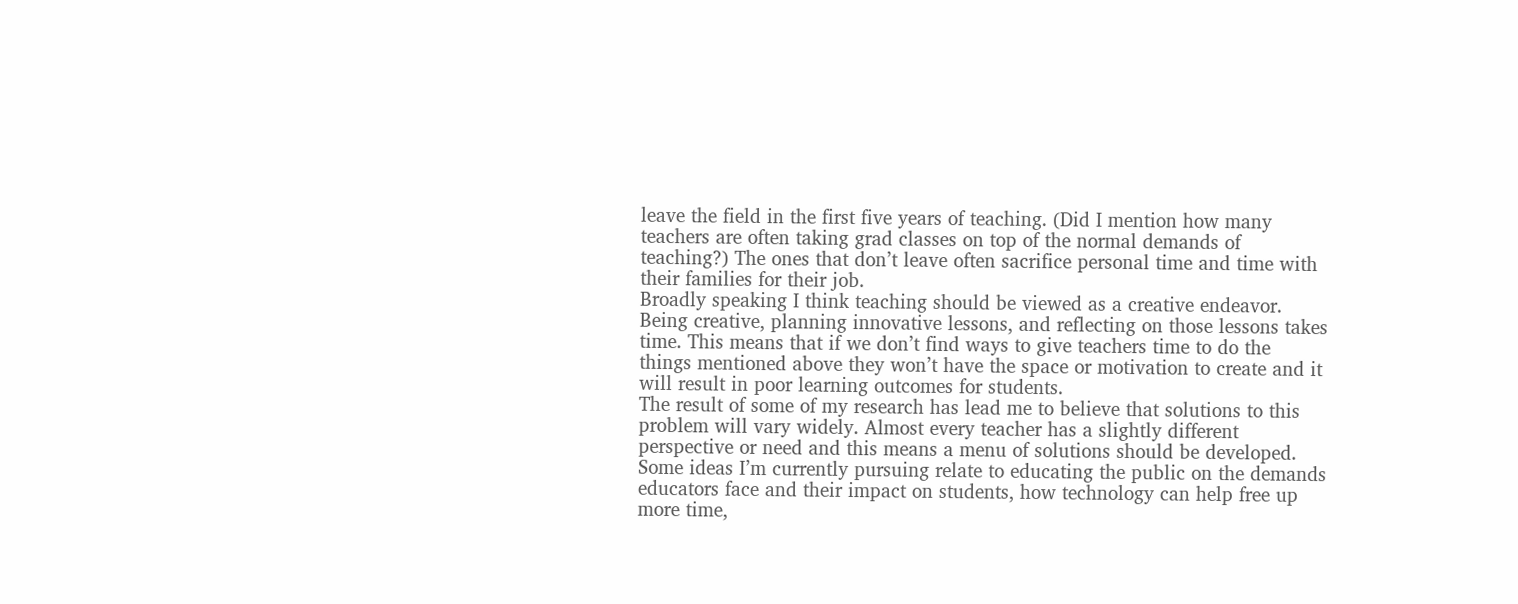leave the field in the first five years of teaching. (Did I mention how many teachers are often taking grad classes on top of the normal demands of teaching?) The ones that don’t leave often sacrifice personal time and time with their families for their job.
Broadly speaking I think teaching should be viewed as a creative endeavor. Being creative, planning innovative lessons, and reflecting on those lessons takes time. This means that if we don’t find ways to give teachers time to do the things mentioned above they won’t have the space or motivation to create and it will result in poor learning outcomes for students.
The result of some of my research has lead me to believe that solutions to this problem will vary widely. Almost every teacher has a slightly different perspective or need and this means a menu of solutions should be developed. Some ideas I’m currently pursuing relate to educating the public on the demands educators face and their impact on students, how technology can help free up more time,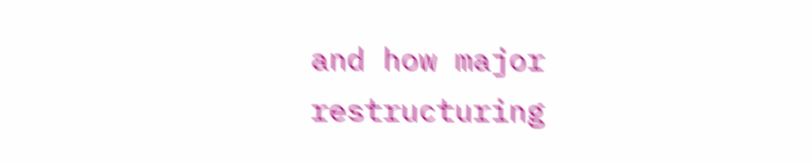and how major restructuring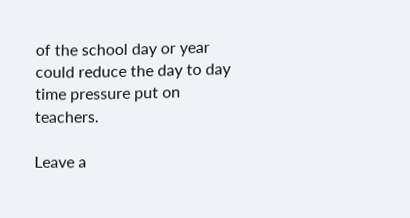of the school day or year could reduce the day to day time pressure put on teachers.

Leave a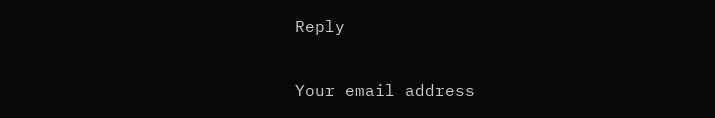Reply

Your email address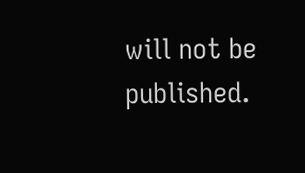will not be published.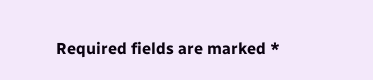Required fields are marked *